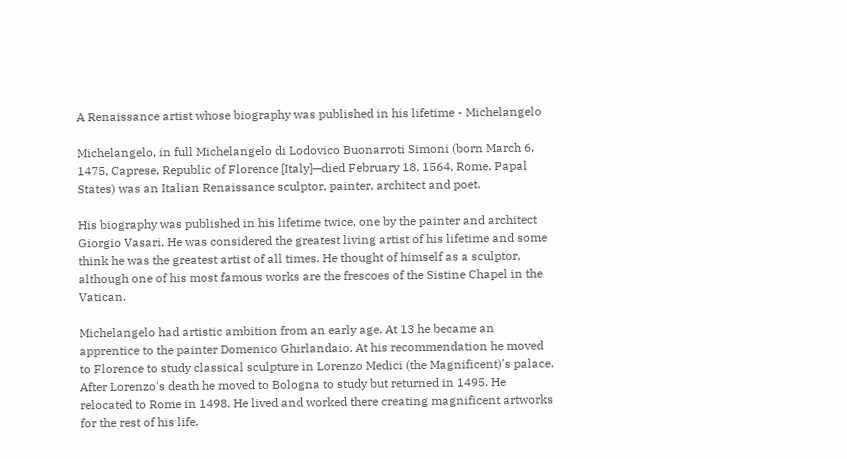A Renaissance artist whose biography was published in his lifetime - Michelangelo

Michelangelo, in full Michelangelo di Lodovico Buonarroti Simoni (born March 6, 1475, Caprese, Republic of Florence [Italy]—died February 18, 1564, Rome, Papal States) was an Italian Renaissance sculptor, painter, architect and poet.

His biography was published in his lifetime twice, one by the painter and architect Giorgio Vasari. He was considered the greatest living artist of his lifetime and some think he was the greatest artist of all times. He thought of himself as a sculptor, although one of his most famous works are the frescoes of the Sistine Chapel in the Vatican.

Michelangelo had artistic ambition from an early age. At 13 he became an apprentice to the painter Domenico Ghirlandaio. At his recommendation he moved to Florence to study classical sculpture in Lorenzo Medici (the Magnificent)'s palace. After Lorenzo's death he moved to Bologna to study but returned in 1495. He relocated to Rome in 1498. He lived and worked there creating magnificent artworks for the rest of his life.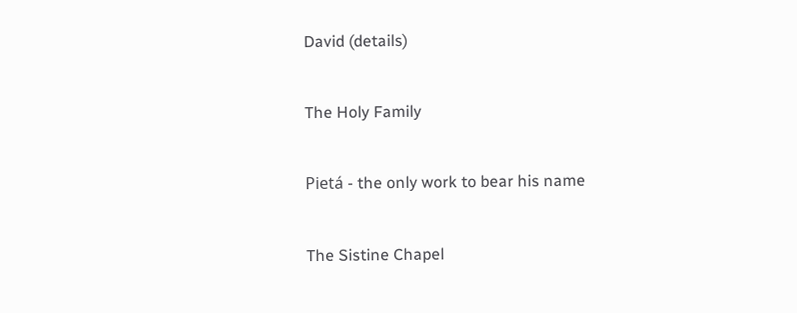David (details)


The Holy Family


Pietá - the only work to bear his name


The Sistine Chapel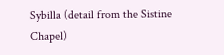Sybilla (detail from the Sistine Chapel)